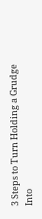3 Steps to Turn Holding a Grudge Into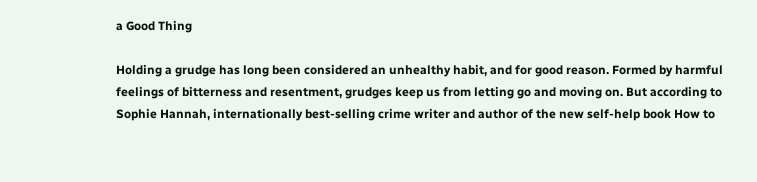a Good Thing

Holding a grudge has long been considered an unhealthy habit, and for good reason. Formed by harmful feelings of bitterness and resentment, grudges keep us from letting go and moving on. But according to Sophie Hannah, internationally best-selling crime writer and author of the new self-help book How to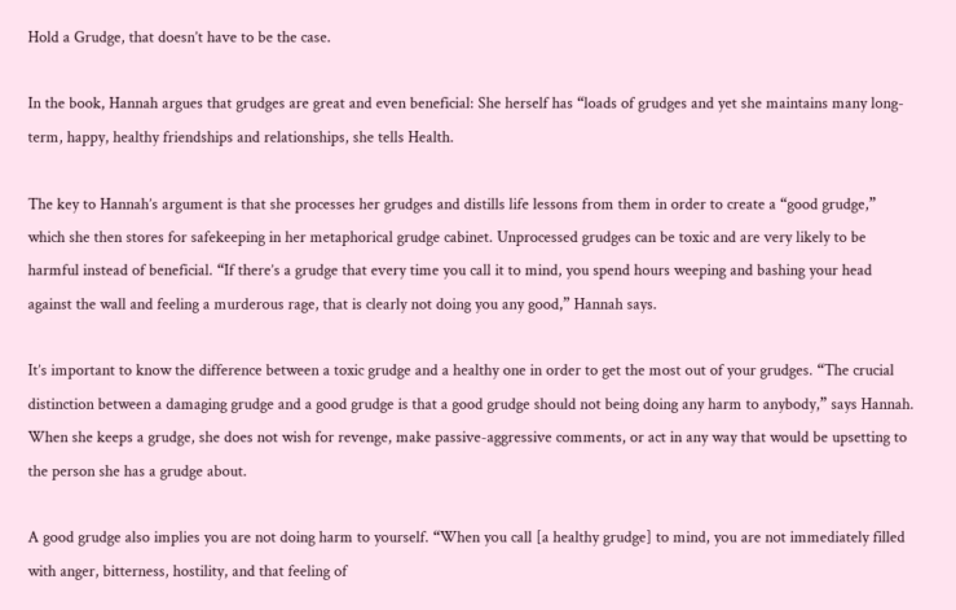Hold a Grudge, that doesn’t have to be the case.

In the book, Hannah argues that grudges are great and even beneficial: She herself has “loads of grudges and yet she maintains many long-term, happy, healthy friendships and relationships, she tells Health.

The key to Hannah’s argument is that she processes her grudges and distills life lessons from them in order to create a “good grudge,” which she then stores for safekeeping in her metaphorical grudge cabinet. Unprocessed grudges can be toxic and are very likely to be harmful instead of beneficial. “If there’s a grudge that every time you call it to mind, you spend hours weeping and bashing your head against the wall and feeling a murderous rage, that is clearly not doing you any good,” Hannah says.

It’s important to know the difference between a toxic grudge and a healthy one in order to get the most out of your grudges. “The crucial distinction between a damaging grudge and a good grudge is that a good grudge should not being doing any harm to anybody,” says Hannah. When she keeps a grudge, she does not wish for revenge, make passive-aggressive comments, or act in any way that would be upsetting to the person she has a grudge about.

A good grudge also implies you are not doing harm to yourself. “When you call [a healthy grudge] to mind, you are not immediately filled with anger, bitterness, hostility, and that feeling of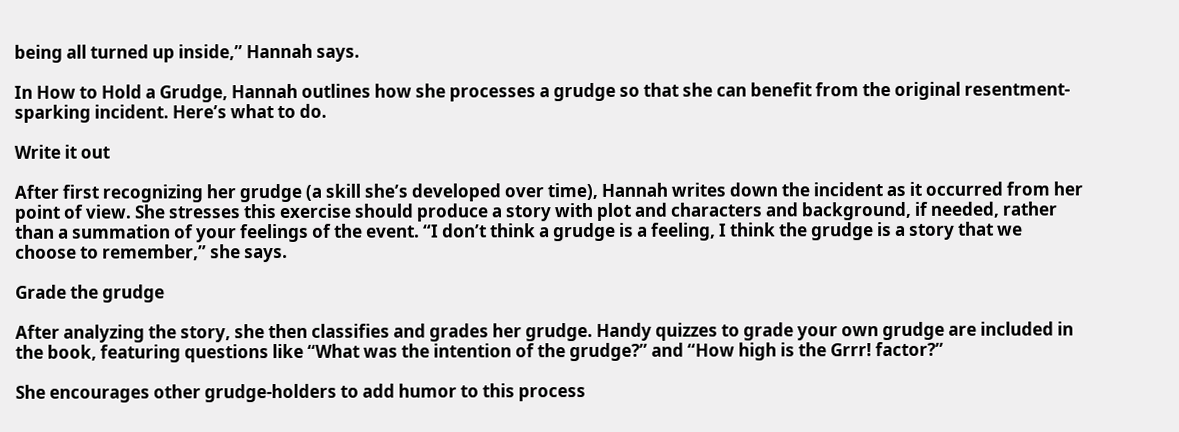being all turned up inside,” Hannah says.

In How to Hold a Grudge, Hannah outlines how she processes a grudge so that she can benefit from the original resentment-sparking incident. Here’s what to do.

Write it out

After first recognizing her grudge (a skill she’s developed over time), Hannah writes down the incident as it occurred from her point of view. She stresses this exercise should produce a story with plot and characters and background, if needed, rather than a summation of your feelings of the event. “I don’t think a grudge is a feeling, I think the grudge is a story that we choose to remember,” she says.

Grade the grudge

After analyzing the story, she then classifies and grades her grudge. Handy quizzes to grade your own grudge are included in the book, featuring questions like “What was the intention of the grudge?” and “How high is the Grrr! factor?”

She encourages other grudge-holders to add humor to this process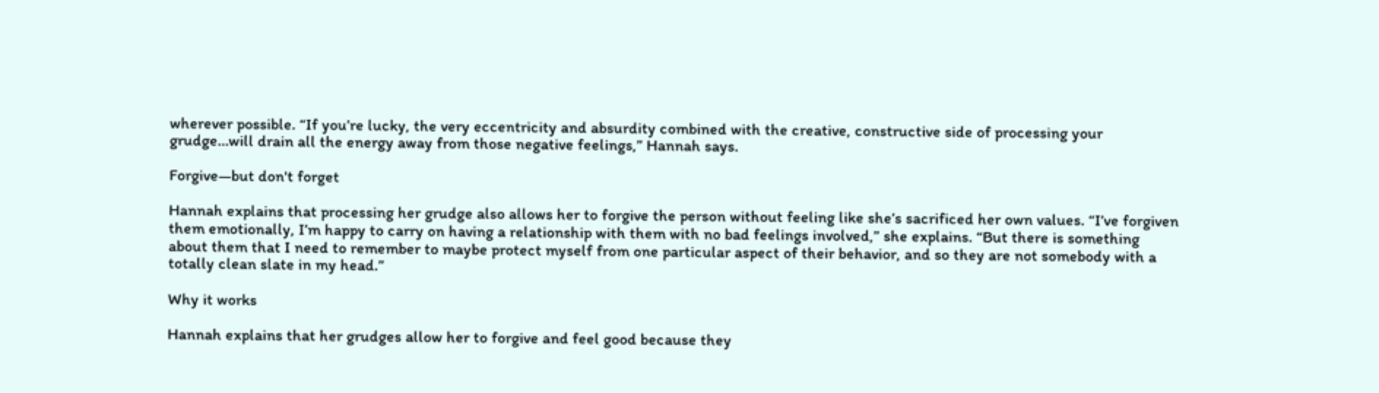wherever possible. “If you’re lucky, the very eccentricity and absurdity combined with the creative, constructive side of processing your grudge…will drain all the energy away from those negative feelings,” Hannah says.

Forgive—but don't forget

Hannah explains that processing her grudge also allows her to forgive the person without feeling like she’s sacrificed her own values. “I’ve forgiven them emotionally, I’m happy to carry on having a relationship with them with no bad feelings involved,” she explains. “But there is something about them that I need to remember to maybe protect myself from one particular aspect of their behavior, and so they are not somebody with a totally clean slate in my head.”

Why it works

Hannah explains that her grudges allow her to forgive and feel good because they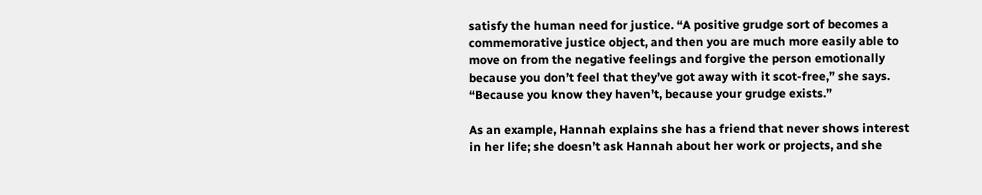satisfy the human need for justice. “A positive grudge sort of becomes a commemorative justice object, and then you are much more easily able to move on from the negative feelings and forgive the person emotionally because you don’t feel that they’ve got away with it scot-free,” she says. “Because you know they haven’t, because your grudge exists.”

As an example, Hannah explains she has a friend that never shows interest in her life; she doesn’t ask Hannah about her work or projects, and she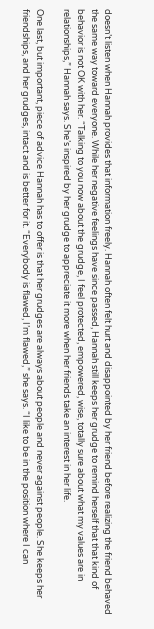doesn’t listen when Hannah provides that information freely. Hannah often felt hurt and disappointed by her friend before realizing the friend behaved the same way toward everyone. While her negative feelings have since passed, Hannah still keeps her grudge to remind herself that that kind of behavior is not OK with her. “Talking to you now about the grudge, I feel protected, empowered, wise, totally sure about what my values are in relationships,” Hannah says. She’s inspired by her grudge to appreciate it more when her friends take an interest in her life.

One last, but important, piece of advice Hannah has to offer is that her grudges are always about people and never against people. She keeps her friendships, and her grudges, intact and is better for it. “Everybody is flawed, I’m flawed,” she says. “I like to be in the position where I can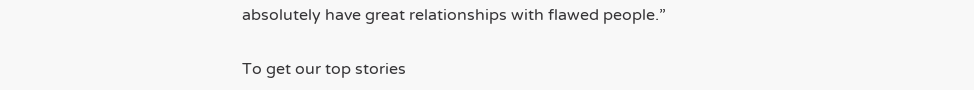absolutely have great relationships with flawed people.”

To get our top stories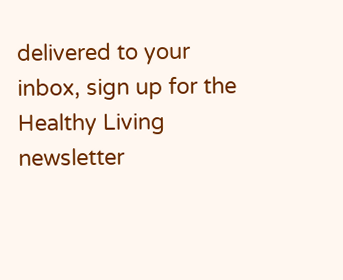delivered to your inbox, sign up for the Healthy Living newsletter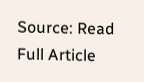Source: Read Full Article